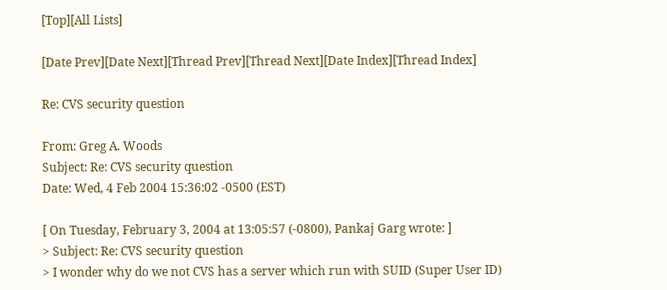[Top][All Lists]

[Date Prev][Date Next][Thread Prev][Thread Next][Date Index][Thread Index]

Re: CVS security question

From: Greg A. Woods
Subject: Re: CVS security question
Date: Wed, 4 Feb 2004 15:36:02 -0500 (EST)

[ On Tuesday, February 3, 2004 at 13:05:57 (-0800), Pankaj Garg wrote: ]
> Subject: Re: CVS security question
> I wonder why do we not CVS has a server which run with SUID (Super User ID)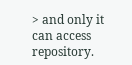> and only it can access repository.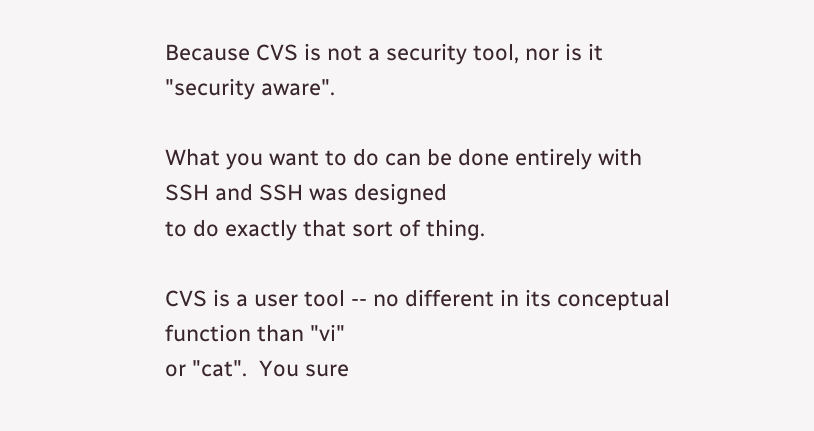Because CVS is not a security tool, nor is it "security aware".

What you want to do can be done entirely with SSH and SSH was designed
to do exactly that sort of thing.

CVS is a user tool -- no different in its conceptual function than "vi"
or "cat".  You sure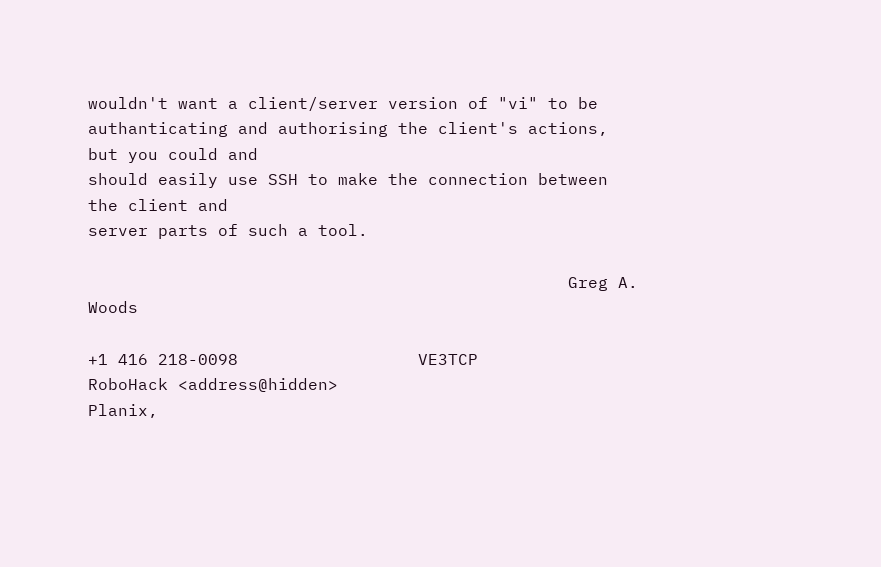wouldn't want a client/server version of "vi" to be
authanticating and authorising the client's actions, but you could and
should easily use SSH to make the connection between the client and
server parts of such a tool.

                                                Greg A. Woods

+1 416 218-0098                  VE3TCP            RoboHack <address@hidden>
Planix,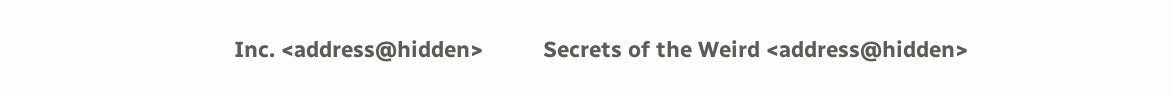Inc. <address@hidden>          Secrets of the Weird <address@hidden>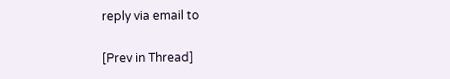reply via email to

[Prev in Thread]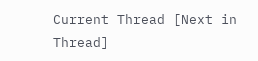Current Thread [Next in Thread]